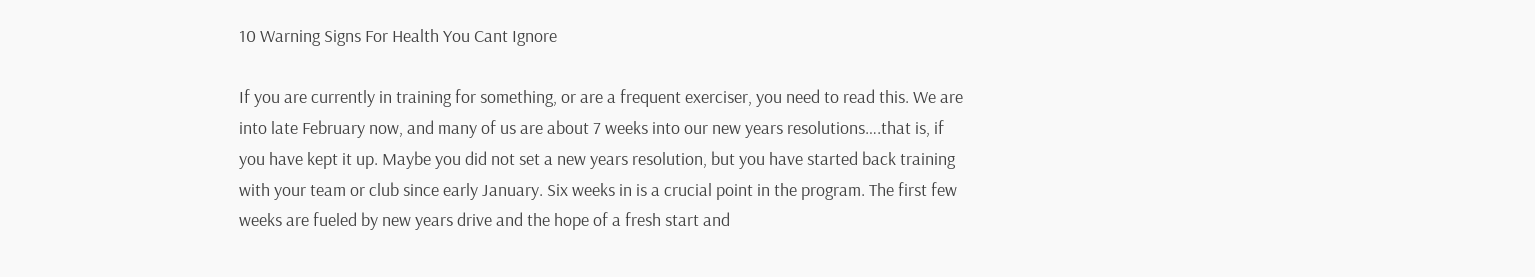10 Warning Signs For Health You Cant Ignore

If you are currently in training for something, or are a frequent exerciser, you need to read this. We are into late February now, and many of us are about 7 weeks into our new years resolutions….that is, if you have kept it up. Maybe you did not set a new years resolution, but you have started back training with your team or club since early January. Six weeks in is a crucial point in the program. The first few weeks are fueled by new years drive and the hope of a fresh start and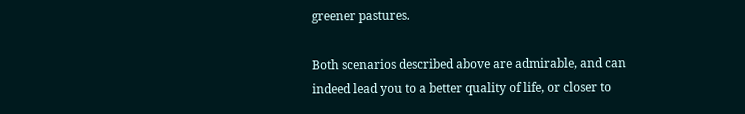greener pastures.

Both scenarios described above are admirable, and can indeed lead you to a better quality of life, or closer to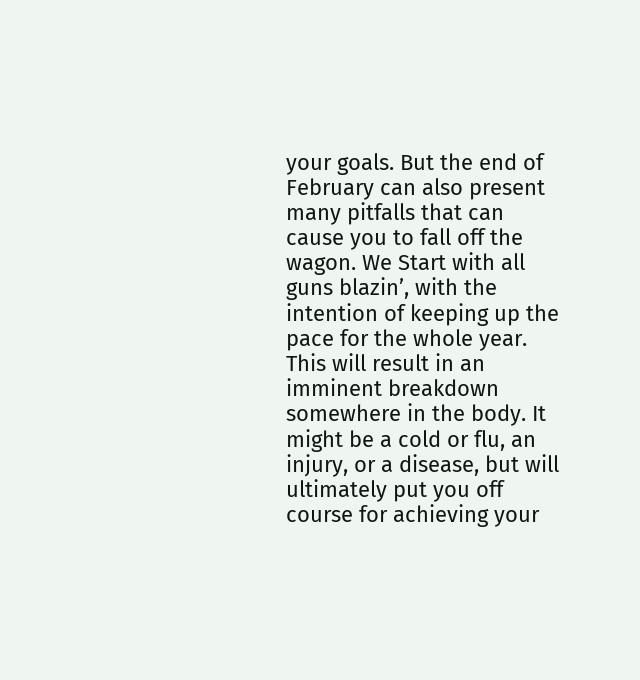your goals. But the end of February can also present many pitfalls that can cause you to fall off the wagon. We Start with all guns blazin’, with the intention of keeping up the pace for the whole year. This will result in an imminent breakdown somewhere in the body. It might be a cold or flu, an injury, or a disease, but will ultimately put you off course for achieving your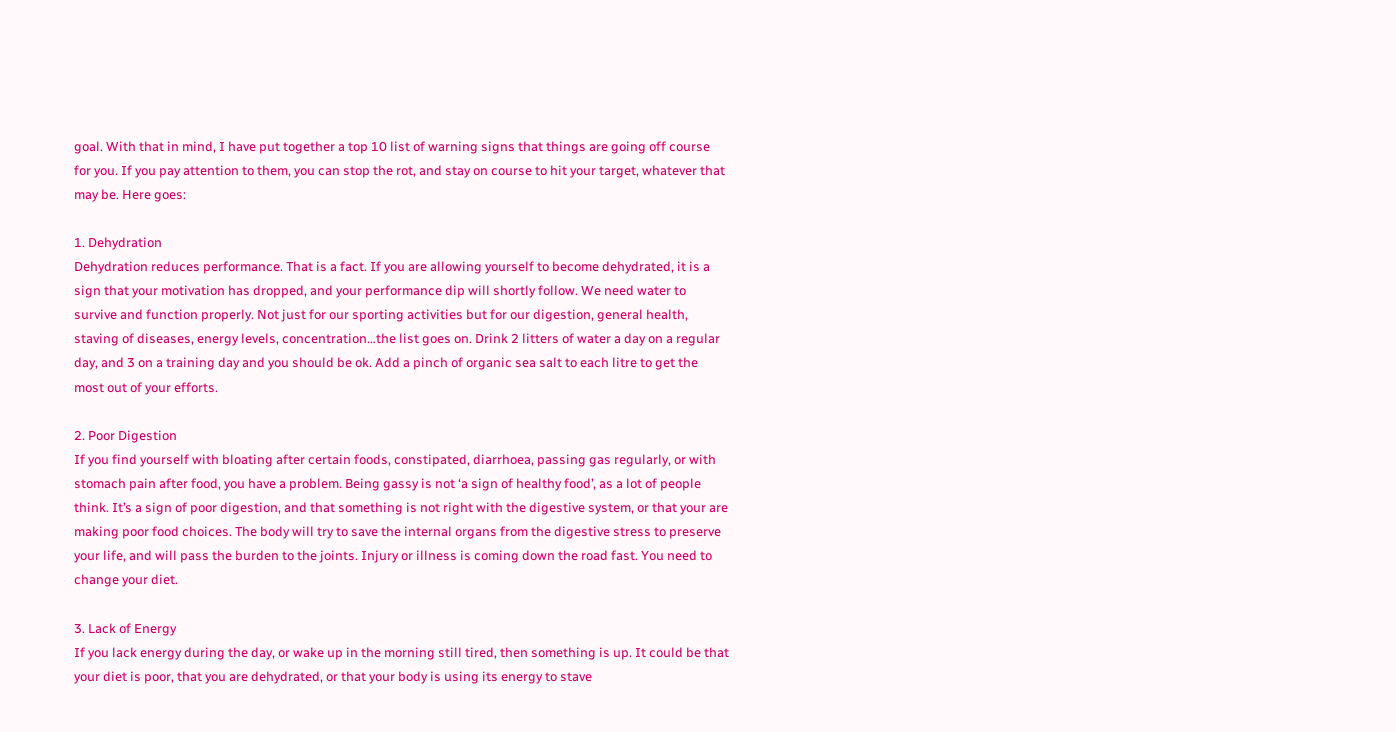goal. With that in mind, I have put together a top 10 list of warning signs that things are going off course for you. If you pay attention to them, you can stop the rot, and stay on course to hit your target, whatever that may be. Here goes:

1. Dehydration
Dehydration reduces performance. That is a fact. If you are allowing yourself to become dehydrated, it is a sign that your motivation has dropped, and your performance dip will shortly follow. We need water to survive and function properly. Not just for our sporting activities but for our digestion, general health, staving of diseases, energy levels, concentration…the list goes on. Drink 2 litters of water a day on a regular day, and 3 on a training day and you should be ok. Add a pinch of organic sea salt to each litre to get the most out of your efforts.

2. Poor Digestion
If you find yourself with bloating after certain foods, constipated, diarrhoea, passing gas regularly, or with stomach pain after food, you have a problem. Being gassy is not ‘a sign of healthy food’, as a lot of people think. It’s a sign of poor digestion, and that something is not right with the digestive system, or that your are making poor food choices. The body will try to save the internal organs from the digestive stress to preserve your life, and will pass the burden to the joints. Injury or illness is coming down the road fast. You need to change your diet.

3. Lack of Energy
If you lack energy during the day, or wake up in the morning still tired, then something is up. It could be that your diet is poor, that you are dehydrated, or that your body is using its energy to stave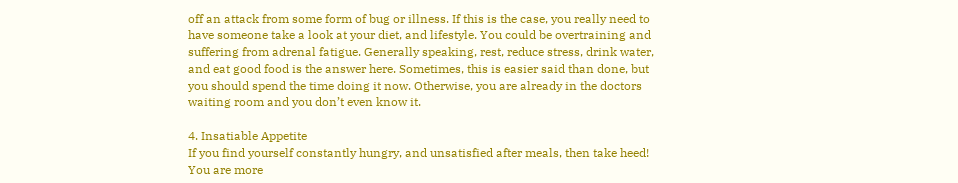off an attack from some form of bug or illness. If this is the case, you really need to have someone take a look at your diet, and lifestyle. You could be overtraining and suffering from adrenal fatigue. Generally speaking, rest, reduce stress, drink water, and eat good food is the answer here. Sometimes, this is easier said than done, but you should spend the time doing it now. Otherwise, you are already in the doctors waiting room and you don’t even know it.

4. Insatiable Appetite
If you find yourself constantly hungry, and unsatisfied after meals, then take heed! You are more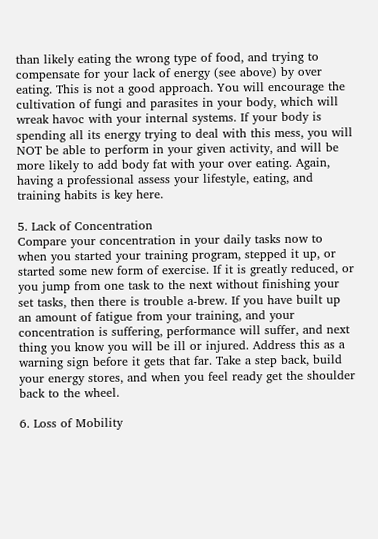than likely eating the wrong type of food, and trying to compensate for your lack of energy (see above) by over eating. This is not a good approach. You will encourage the cultivation of fungi and parasites in your body, which will wreak havoc with your internal systems. If your body is spending all its energy trying to deal with this mess, you will NOT be able to perform in your given activity, and will be more likely to add body fat with your over eating. Again, having a professional assess your lifestyle, eating, and training habits is key here.

5. Lack of Concentration
Compare your concentration in your daily tasks now to when you started your training program, stepped it up, or started some new form of exercise. If it is greatly reduced, or you jump from one task to the next without finishing your set tasks, then there is trouble a-brew. If you have built up an amount of fatigue from your training, and your concentration is suffering, performance will suffer, and next thing you know you will be ill or injured. Address this as a warning sign before it gets that far. Take a step back, build your energy stores, and when you feel ready get the shoulder back to the wheel.

6. Loss of Mobility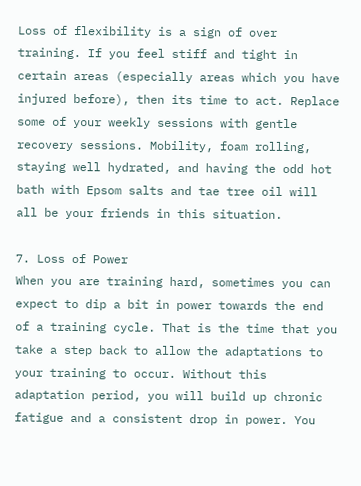Loss of flexibility is a sign of over training. If you feel stiff and tight in certain areas (especially areas which you have injured before), then its time to act. Replace some of your weekly sessions with gentle recovery sessions. Mobility, foam rolling, staying well hydrated, and having the odd hot bath with Epsom salts and tae tree oil will all be your friends in this situation.

7. Loss of Power
When you are training hard, sometimes you can expect to dip a bit in power towards the end of a training cycle. That is the time that you take a step back to allow the adaptations to your training to occur. Without this adaptation period, you will build up chronic fatigue and a consistent drop in power. You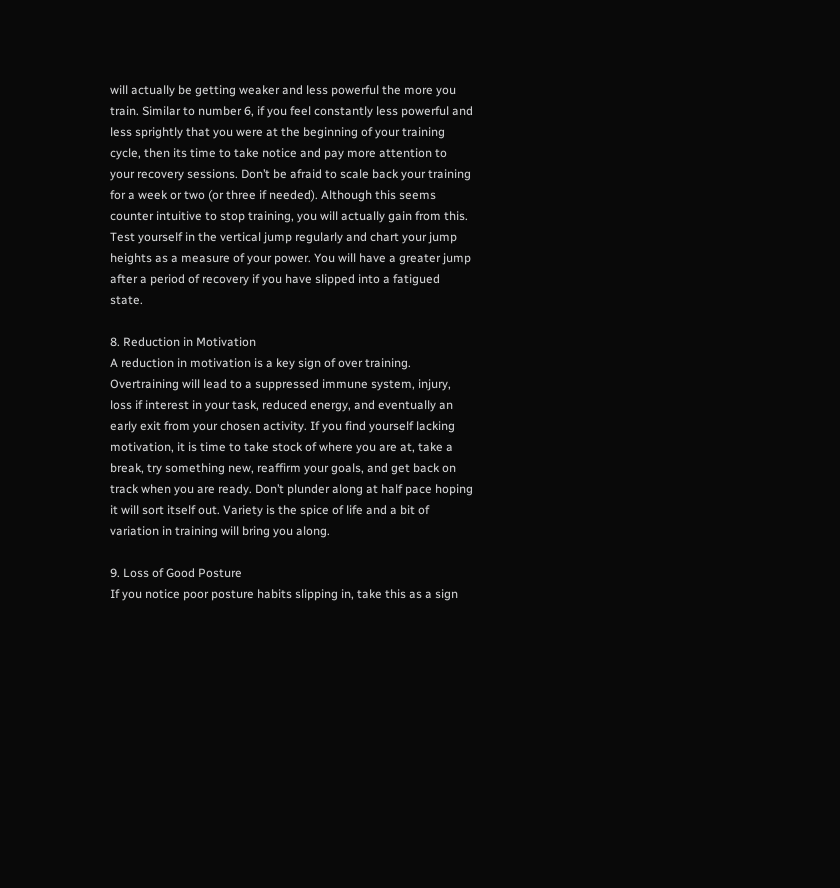will actually be getting weaker and less powerful the more you train. Similar to number 6, if you feel constantly less powerful and less sprightly that you were at the beginning of your training cycle, then its time to take notice and pay more attention to your recovery sessions. Don’t be afraid to scale back your training for a week or two (or three if needed). Although this seems counter intuitive to stop training, you will actually gain from this. Test yourself in the vertical jump regularly and chart your jump heights as a measure of your power. You will have a greater jump after a period of recovery if you have slipped into a fatigued state.

8. Reduction in Motivation
A reduction in motivation is a key sign of over training. Overtraining will lead to a suppressed immune system, injury, loss if interest in your task, reduced energy, and eventually an early exit from your chosen activity. If you find yourself lacking motivation, it is time to take stock of where you are at, take a break, try something new, reaffirm your goals, and get back on track when you are ready. Don’t plunder along at half pace hoping it will sort itself out. Variety is the spice of life and a bit of variation in training will bring you along.

9. Loss of Good Posture
If you notice poor posture habits slipping in, take this as a sign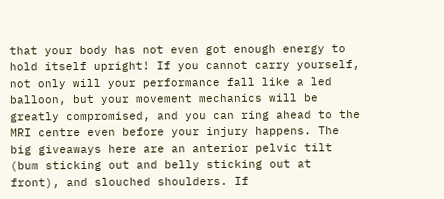that your body has not even got enough energy to hold itself upright! If you cannot carry yourself, not only will your performance fall like a led balloon, but your movement mechanics will be greatly compromised, and you can ring ahead to the MRI centre even before your injury happens. The big giveaways here are an anterior pelvic tilt (bum sticking out and belly sticking out at front), and slouched shoulders. If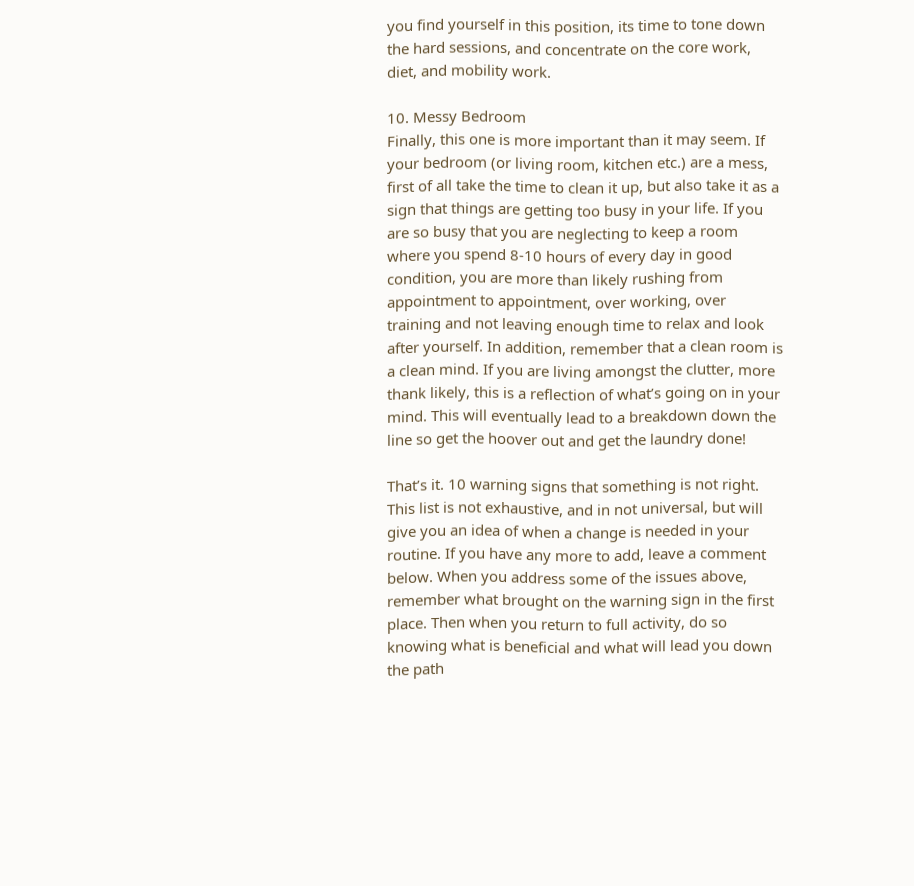you find yourself in this position, its time to tone down the hard sessions, and concentrate on the core work, diet, and mobility work.

10. Messy Bedroom
Finally, this one is more important than it may seem. If your bedroom (or living room, kitchen etc.) are a mess, first of all take the time to clean it up, but also take it as a sign that things are getting too busy in your life. If you are so busy that you are neglecting to keep a room where you spend 8-10 hours of every day in good condition, you are more than likely rushing from appointment to appointment, over working, over training and not leaving enough time to relax and look after yourself. In addition, remember that a clean room is a clean mind. If you are living amongst the clutter, more thank likely, this is a reflection of what’s going on in your mind. This will eventually lead to a breakdown down the line so get the hoover out and get the laundry done!

That’s it. 10 warning signs that something is not right. This list is not exhaustive, and in not universal, but will give you an idea of when a change is needed in your routine. If you have any more to add, leave a comment below. When you address some of the issues above, remember what brought on the warning sign in the first place. Then when you return to full activity, do so knowing what is beneficial and what will lead you down the path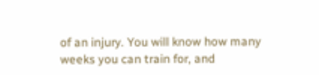of an injury. You will know how many weeks you can train for, and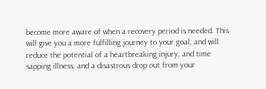become more aware of when a recovery period is needed. This will give you a more fulfilling journey to your goal, and will reduce the potential of a heartbreaking injury, and time sapping illness, and a disastrous drop out from your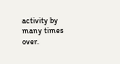activity by many times over.